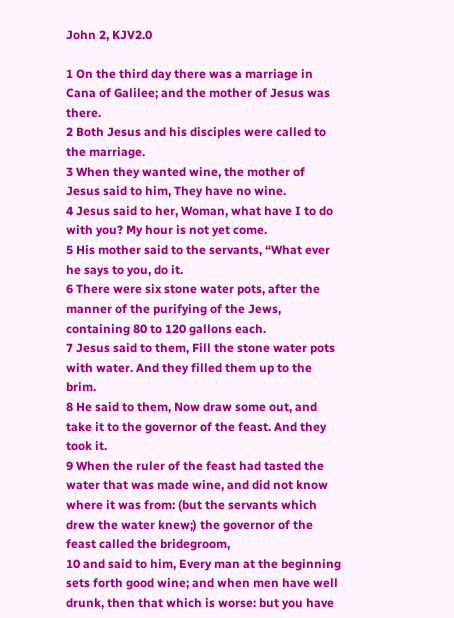John 2, KJV2.0

1 On the third day there was a marriage in Cana of Galilee; and the mother of Jesus was there.
2 Both Jesus and his disciples were called to the marriage.
3 When they wanted wine, the mother of Jesus said to him, They have no wine.
4 Jesus said to her, Woman, what have I to do with you? My hour is not yet come.
5 His mother said to the servants, “What ever he says to you, do it.
6 There were six stone water pots, after the manner of the purifying of the Jews, containing 80 to 120 gallons each.
7 Jesus said to them, Fill the stone water pots with water. And they filled them up to the brim.
8 He said to them, Now draw some out, and take it to the governor of the feast. And they took it.
9 When the ruler of the feast had tasted the water that was made wine, and did not know where it was from: (but the servants which drew the water knew;) the governor of the feast called the bridegroom,
10 and said to him, Every man at the beginning sets forth good wine; and when men have well drunk, then that which is worse: but you have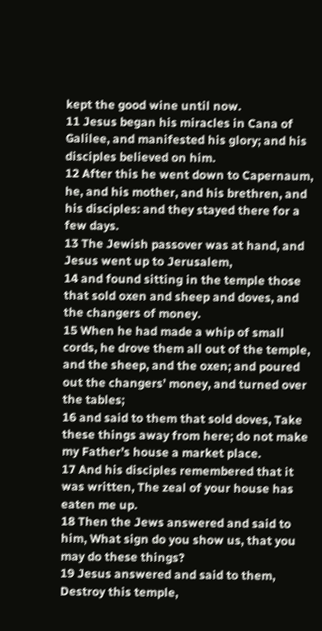kept the good wine until now.
11 Jesus began his miracles in Cana of Galilee, and manifested his glory; and his disciples believed on him.
12 After this he went down to Capernaum, he, and his mother, and his brethren, and his disciples: and they stayed there for a few days.
13 The Jewish passover was at hand, and Jesus went up to Jerusalem,
14 and found sitting in the temple those that sold oxen and sheep and doves, and the changers of money.
15 When he had made a whip of small cords, he drove them all out of the temple, and the sheep, and the oxen; and poured out the changers’ money, and turned over the tables;
16 and said to them that sold doves, Take these things away from here; do not make my Father’s house a market place.
17 And his disciples remembered that it was written, The zeal of your house has eaten me up.
18 Then the Jews answered and said to him, What sign do you show us, that you may do these things?
19 Jesus answered and said to them, Destroy this temple,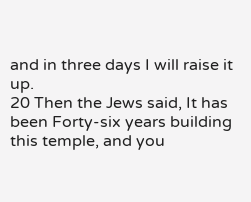and in three days I will raise it up.
20 Then the Jews said, It has been Forty-six years building this temple, and you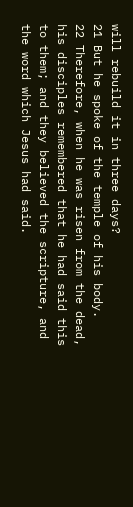will rebuild it in three days?
21 But he spoke of the temple of his body.
22 Therefore, when he was risen from the dead, his disciples remembered that he had said this to them; and they believed the scripture, and the word which Jesus had said.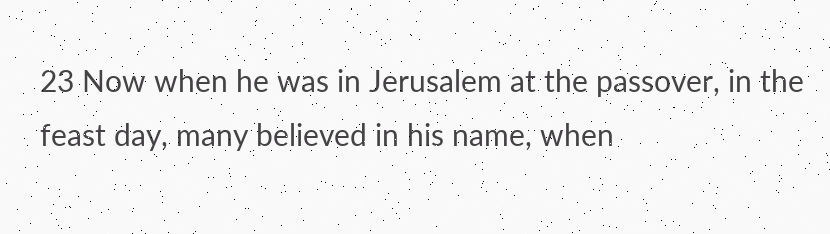23 Now when he was in Jerusalem at the passover, in the feast day, many believed in his name, when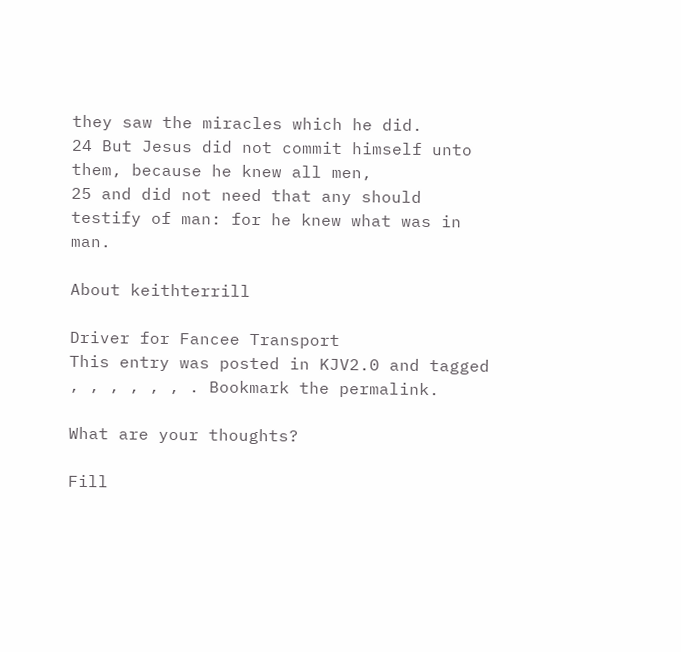they saw the miracles which he did.
24 But Jesus did not commit himself unto them, because he knew all men,
25 and did not need that any should testify of man: for he knew what was in man.

About keithterrill

Driver for Fancee Transport
This entry was posted in KJV2.0 and tagged , , , , , , . Bookmark the permalink.

What are your thoughts?

Fill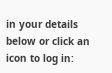in your details below or click an icon to log in: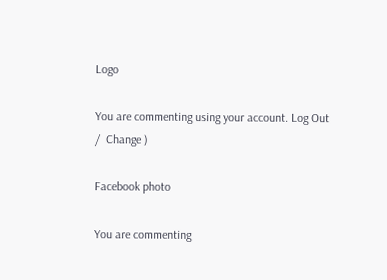Logo

You are commenting using your account. Log Out /  Change )

Facebook photo

You are commenting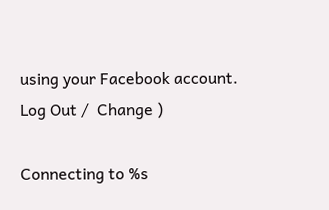using your Facebook account. Log Out /  Change )

Connecting to %s